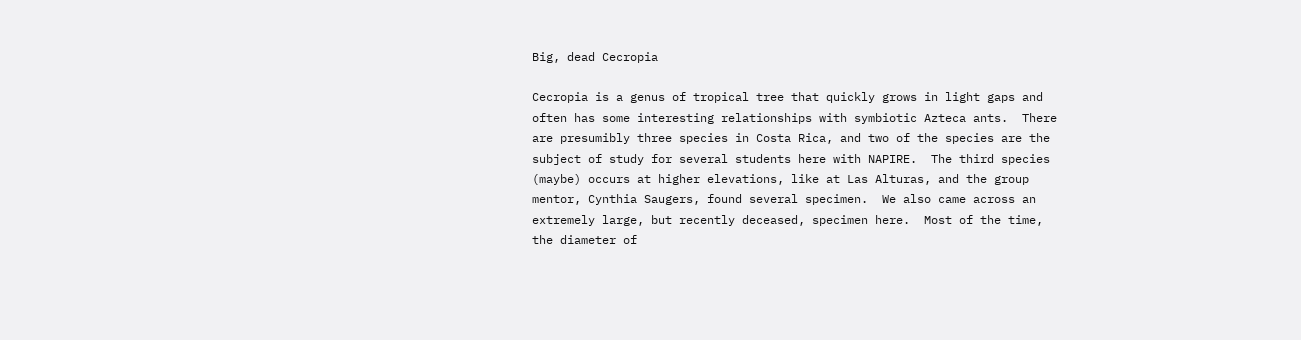Big, dead Cecropia

Cecropia is a genus of tropical tree that quickly grows in light gaps and often has some interesting relationships with symbiotic Azteca ants.  There are presumibly three species in Costa Rica, and two of the species are the subject of study for several students here with NAPIRE.  The third species (maybe) occurs at higher elevations, like at Las Alturas, and the group mentor, Cynthia Saugers, found several specimen.  We also came across an extremely large, but recently deceased, specimen here.  Most of the time, the diameter of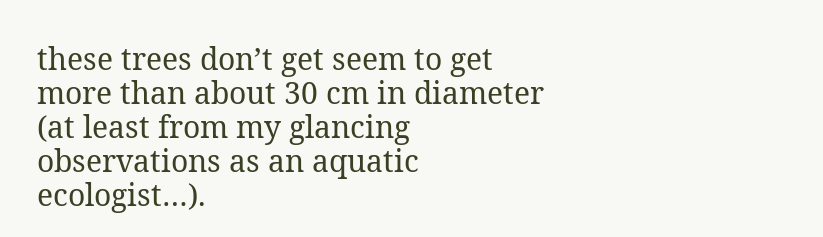these trees don’t get seem to get more than about 30 cm in diameter (at least from my glancing observations as an aquatic ecologist…).